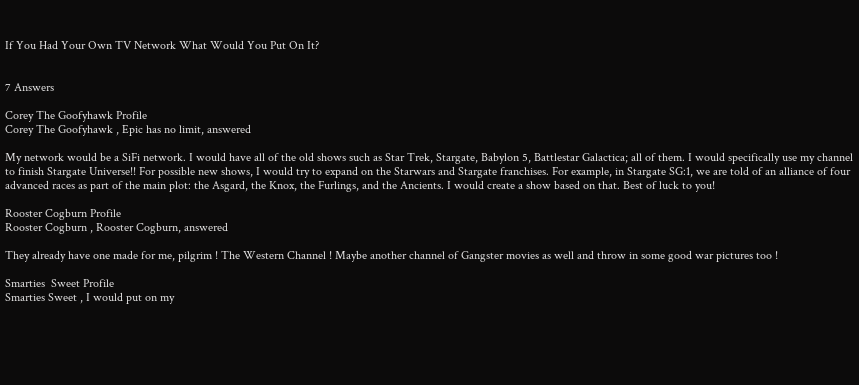If You Had Your Own TV Network What Would You Put On It?


7 Answers

Corey The Goofyhawk Profile
Corey The Goofyhawk , Epic has no limit, answered

My network would be a SiFi network. I would have all of the old shows such as Star Trek, Stargate, Babylon 5, Battlestar Galactica; all of them. I would specifically use my channel to finish Stargate Universe!! For possible new shows, I would try to expand on the Starwars and Stargate franchises. For example, in Stargate SG:1, we are told of an alliance of four advanced races as part of the main plot: the Asgard, the Knox, the Furlings, and the Ancients. I would create a show based on that. Best of luck to you!

Rooster Cogburn Profile
Rooster Cogburn , Rooster Cogburn, answered

They already have one made for me, pilgrim ! The Western Channel ! Maybe another channel of Gangster movies as well and throw in some good war pictures too !

Smarties  Sweet Profile
Smarties Sweet , I would put on my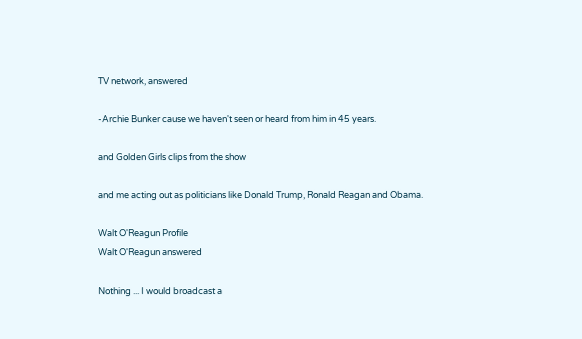TV network, answered

-Archie Bunker cause we haven't seen or heard from him in 45 years.

and Golden Girls clips from the show

and me acting out as politicians like Donald Trump, Ronald Reagan and Obama.

Walt O'Reagun Profile
Walt O'Reagun answered

Nothing ... I would broadcast a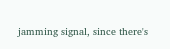jamming signal, since there's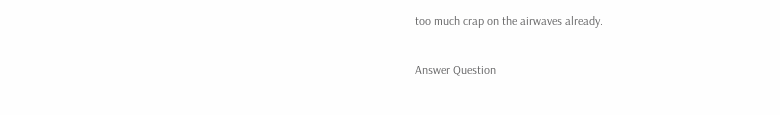too much crap on the airwaves already.

Answer Question